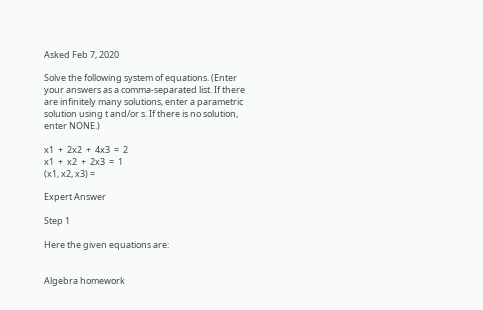Asked Feb 7, 2020

Solve the following system of equations. (Enter your answers as a comma-separated list. If there are infinitely many solutions, enter a parametric solution using t and/or s. If there is no solution, enter NONE.)

x1  +  2x2  +  4x3  =  2
x1  +  x2  +  2x3  =  1
(x1, x2, x3) =

Expert Answer

Step 1

Here the given equations are:


Algebra homework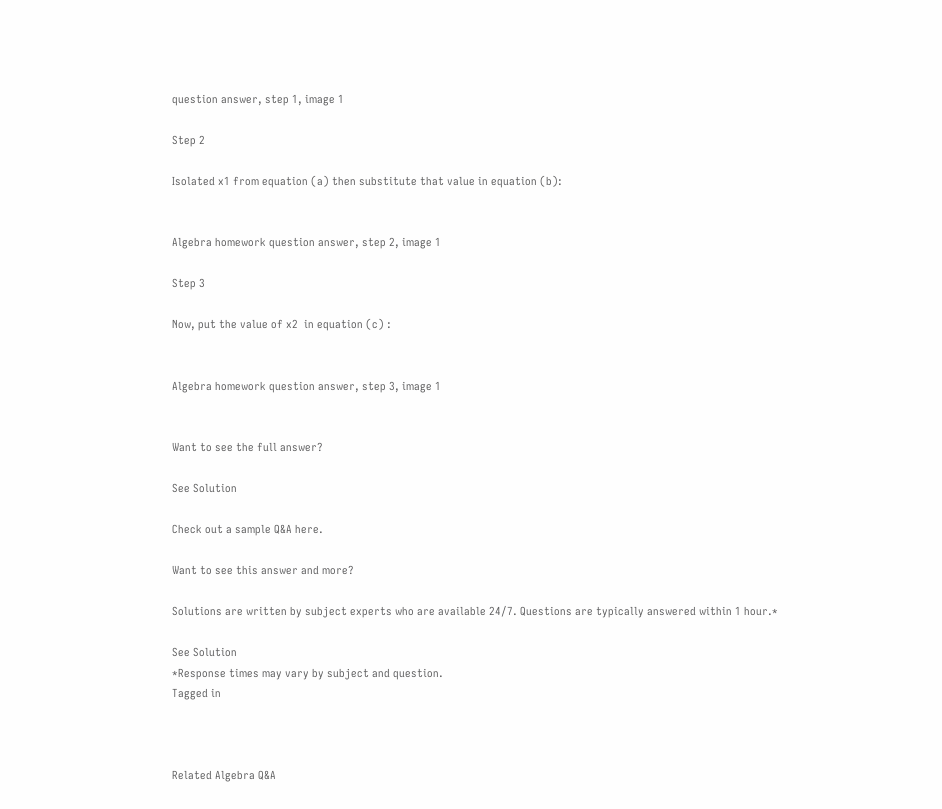question answer, step 1, image 1

Step 2

Isolated x1 from equation (a) then substitute that value in equation (b):


Algebra homework question answer, step 2, image 1

Step 3

Now, put the value of x2  in equation (c) :


Algebra homework question answer, step 3, image 1


Want to see the full answer?

See Solution

Check out a sample Q&A here.

Want to see this answer and more?

Solutions are written by subject experts who are available 24/7. Questions are typically answered within 1 hour.*

See Solution
*Response times may vary by subject and question.
Tagged in



Related Algebra Q&A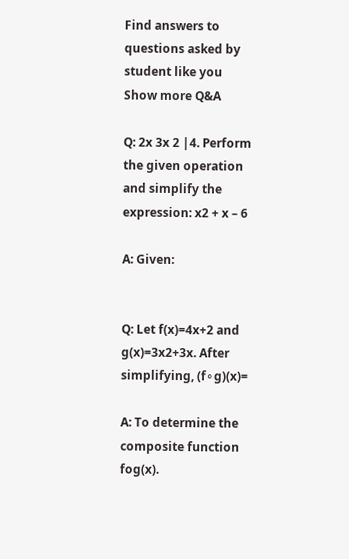Find answers to questions asked by student like you
Show more Q&A

Q: 2x 3x 2 |4. Perform the given operation and simplify the expression: x2 + x – 6

A: Given:


Q: Let f(x)=4x+2 and g(x)=3x2+3x. After simplifying, (f∘g)(x)=

A: To determine the composite function fog(x).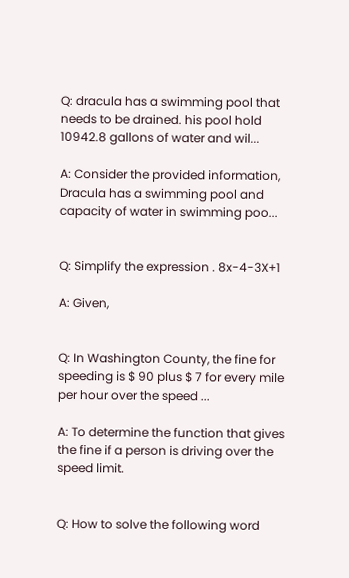Q: dracula has a swimming pool that needs to be drained. his pool hold 10942.8 gallons of water and wil...

A: Consider the provided information, Dracula has a swimming pool and capacity of water in swimming poo...


Q: Simplify the expression . 8x-4-3X+1

A: Given,


Q: In Washington County, the fine for speeding is $ 90 plus $ 7 for every mile per hour over the speed ...

A: To determine the function that gives the fine if a person is driving over the speed limit.


Q: How to solve the following word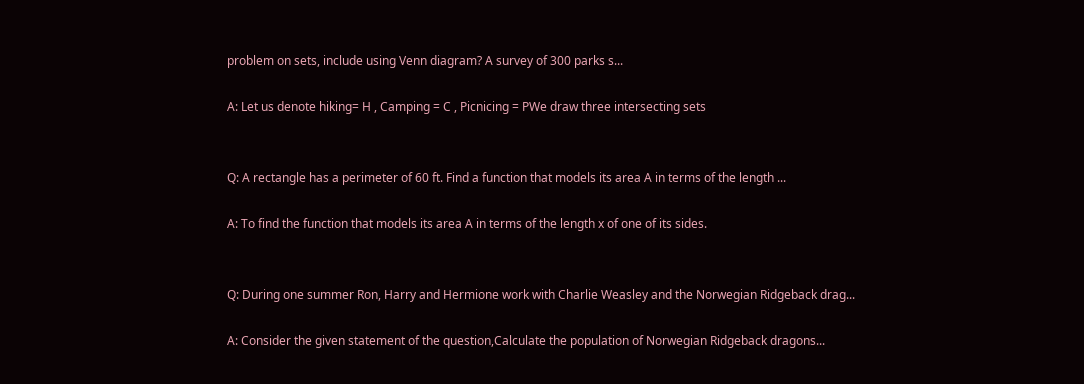problem on sets, include using Venn diagram? A survey of 300 parks s...

A: Let us denote hiking= H , Camping = C , Picnicing = PWe draw three intersecting sets


Q: A rectangle has a perimeter of 60 ft. Find a function that models its area A in terms of the length ...

A: To find the function that models its area A in terms of the length x of one of its sides.


Q: During one summer Ron, Harry and Hermione work with Charlie Weasley and the Norwegian Ridgeback drag...

A: Consider the given statement of the question,Calculate the population of Norwegian Ridgeback dragons...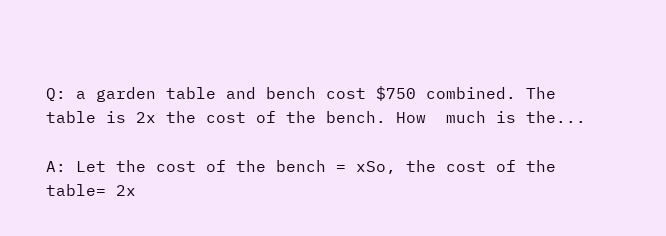Q: a garden table and bench cost $750 combined. The table is 2x the cost of the bench. How  much is the...

A: Let the cost of the bench = xSo, the cost of the table= 2x